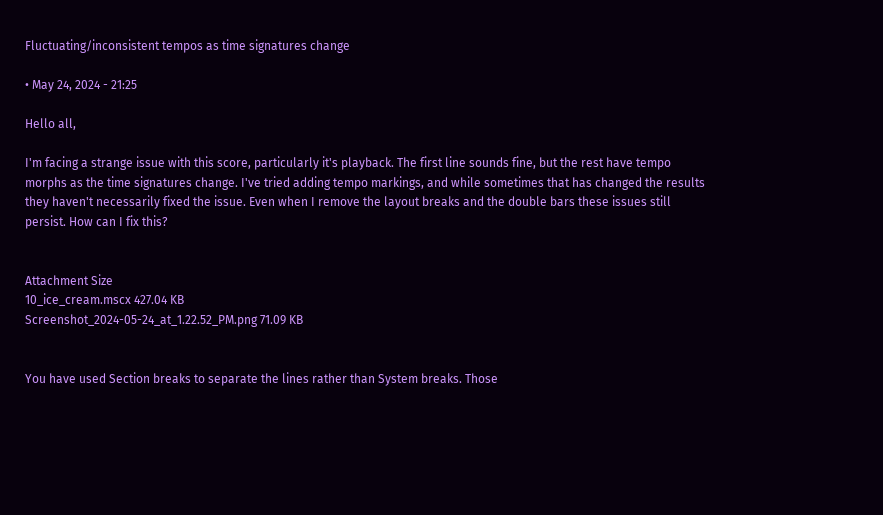Fluctuating/inconsistent tempos as time signatures change

• May 24, 2024 - 21:25

Hello all,

I'm facing a strange issue with this score, particularly it's playback. The first line sounds fine, but the rest have tempo morphs as the time signatures change. I've tried adding tempo markings, and while sometimes that has changed the results they haven't necessarily fixed the issue. Even when I remove the layout breaks and the double bars these issues still persist. How can I fix this?


Attachment Size
10_ice_cream.mscx 427.04 KB
Screenshot_2024-05-24_at_1.22.52_PM.png 71.09 KB


You have used Section breaks to separate the lines rather than System breaks. Those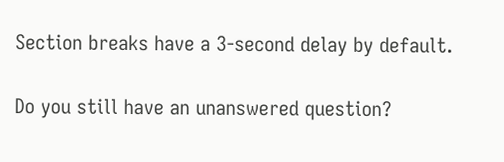Section breaks have a 3-second delay by default.

Do you still have an unanswered question?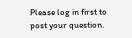Please log in first to post your question.